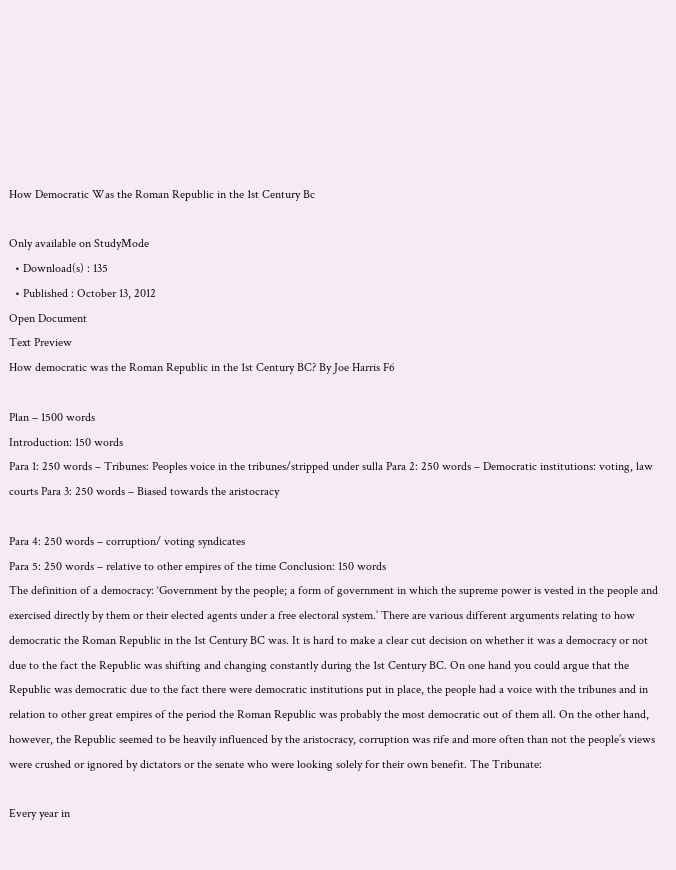How Democratic Was the Roman Republic in the 1st Century Bc

Only available on StudyMode
  • Download(s) : 135
  • Published : October 13, 2012
Open Document
Text Preview
How democratic was the Roman Republic in the 1st Century BC? By Joe Harris F6

Plan – 1500 words
Introduction: 150 words
Para 1: 250 words – Tribunes: Peoples voice in the tribunes/stripped under sulla Para 2: 250 words – Democratic institutions: voting, law courts Para 3: 250 words – Biased towards the aristocracy

Para 4: 250 words – corruption/ voting syndicates
Para 5: 250 words – relative to other empires of the time Conclusion: 150 words
The definition of a democracy: ‘Government by the people; a form of government in which the supreme power is vested in the people and exercised directly by them or their elected agents under a free electoral system.’ There are various different arguments relating to how democratic the Roman Republic in the 1st Century BC was. It is hard to make a clear cut decision on whether it was a democracy or not due to the fact the Republic was shifting and changing constantly during the 1st Century BC. On one hand you could argue that the Republic was democratic due to the fact there were democratic institutions put in place, the people had a voice with the tribunes and in relation to other great empires of the period the Roman Republic was probably the most democratic out of them all. On the other hand, however, the Republic seemed to be heavily influenced by the aristocracy, corruption was rife and more often than not the people’s views were crushed or ignored by dictators or the senate who were looking solely for their own benefit. The Tribunate:

Every year in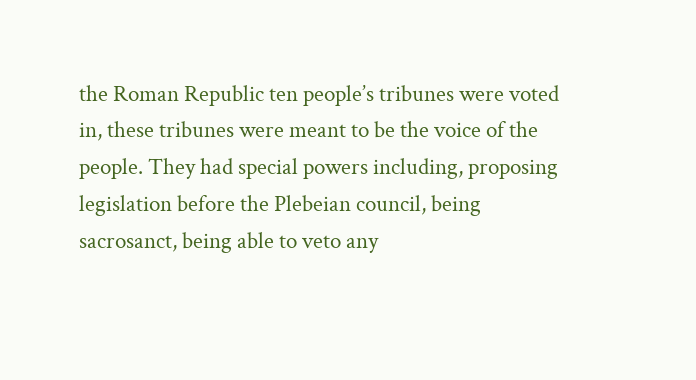the Roman Republic ten people’s tribunes were voted in, these tribunes were meant to be the voice of the people. They had special powers including, proposing legislation before the Plebeian council, being sacrosanct, being able to veto any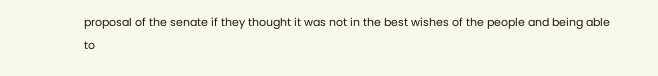proposal of the senate if they thought it was not in the best wishes of the people and being able to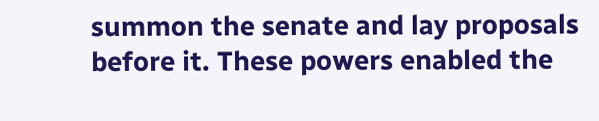summon the senate and lay proposals before it. These powers enabled the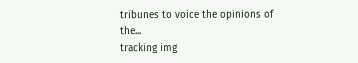tribunes to voice the opinions of the...
tracking img